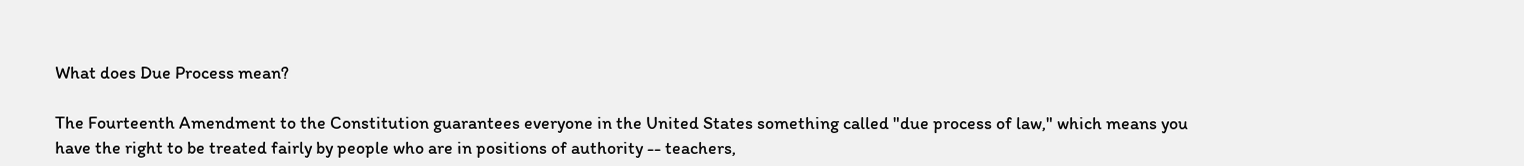What does Due Process mean?

The Fourteenth Amendment to the Constitution guarantees everyone in the United States something called "due process of law," which means you have the right to be treated fairly by people who are in positions of authority -- teachers,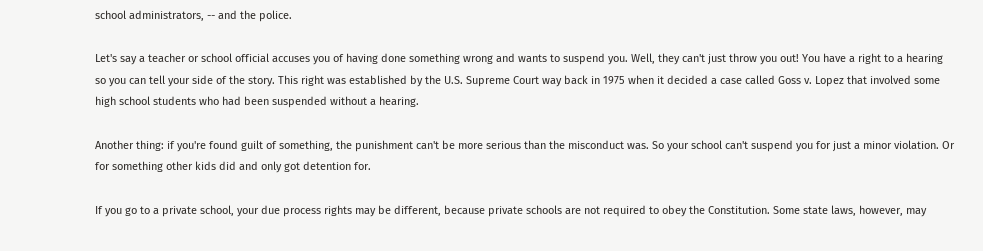school administrators, -- and the police.

Let's say a teacher or school official accuses you of having done something wrong and wants to suspend you. Well, they can't just throw you out! You have a right to a hearing so you can tell your side of the story. This right was established by the U.S. Supreme Court way back in 1975 when it decided a case called Goss v. Lopez that involved some high school students who had been suspended without a hearing.

Another thing: if you're found guilt of something, the punishment can't be more serious than the misconduct was. So your school can't suspend you for just a minor violation. Or for something other kids did and only got detention for.

If you go to a private school, your due process rights may be different, because private schools are not required to obey the Constitution. Some state laws, however, may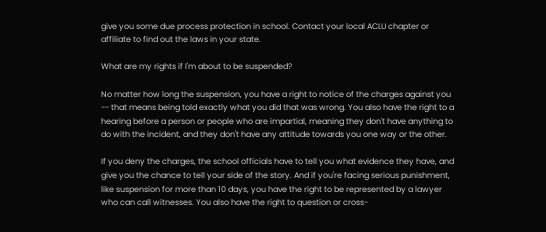give you some due process protection in school. Contact your local ACLU chapter or affiliate to find out the laws in your state.

What are my rights if I'm about to be suspended?

No matter how long the suspension, you have a right to notice of the charges against you -- that means being told exactly what you did that was wrong. You also have the right to a hearing before a person or people who are impartial, meaning they don't have anything to do with the incident, and they don't have any attitude towards you one way or the other.

If you deny the charges, the school officials have to tell you what evidence they have, and give you the chance to tell your side of the story. And if you're facing serious punishment, like suspension for more than 10 days, you have the right to be represented by a lawyer who can call witnesses. You also have the right to question or cross-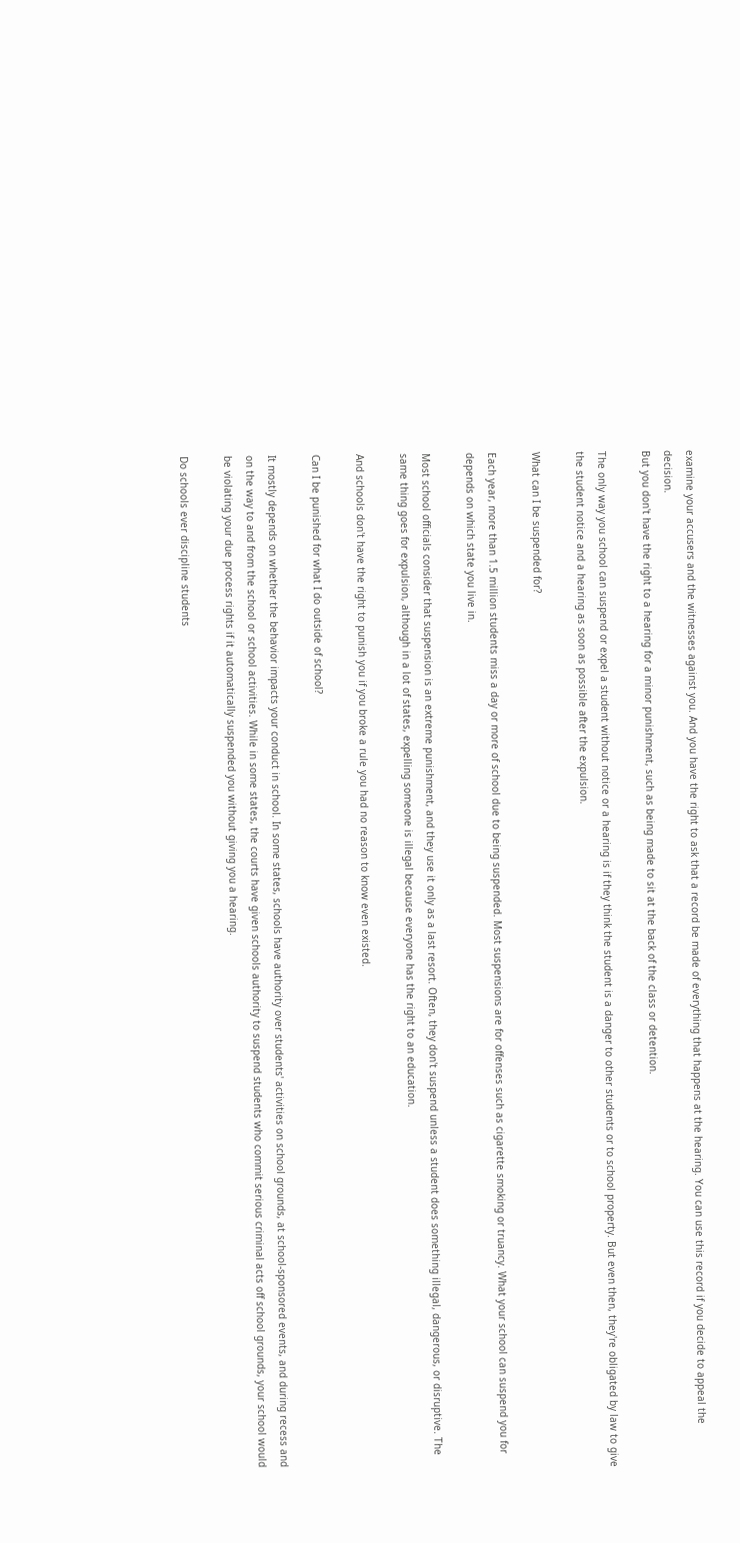examine your accusers and the witnesses against you. And you have the right to ask that a record be made of everything that happens at the hearing. You can use this record if you decide to appeal the decision.
But you don't have the right to a hearing for a minor punishment, such as being made to sit at the back of the class or detention.

The only way you school can suspend or expel a student without notice or a hearing is if they think the student is a danger to other students or to school property. But even then, they're obligated by law to give the student notice and a hearing as soon as possible after the expulsion.

What can I be suspended for?

Each year, more than 1.5 million students miss a day or more of school due to being suspended. Most suspensions are for offenses such as cigarette smoking or truancy. What your school can suspend you for depends on which state you live in.

Most school officials consider that suspension is an extreme punishment, and they use it only as a last resort. Often, they don't suspend unless a student does something illegal, dangerous, or disruptive. The same thing goes for expulsion, although in a lot of states, expelling someone is illegal because everyone has the right to an education.

And schools don't have the right to punish you if you broke a rule you had no reason to know even existed.

Can I be punished for what I do outside of school?

It mostly depends on whether the behavior impacts your conduct in school. In some states, schools have authority over students' activities on school grounds, at school-sponsored events, and during recess and on the way to and from the school or school activities. While in some states, the courts have given schools authority to suspend students who commit serious criminal acts off school grounds, your school would be violating your due process rights if it automatically suspended you without giving you a hearing.

Do schools ever discipline students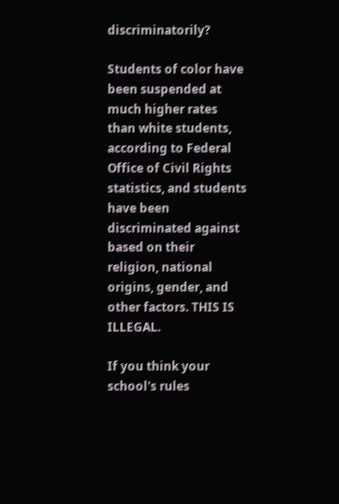discriminatorily?

Students of color have been suspended at much higher rates than white students, according to Federal Office of Civil Rights statistics, and students have been discriminated against based on their religion, national origins, gender, and other factors. THIS IS ILLEGAL.

If you think your school's rules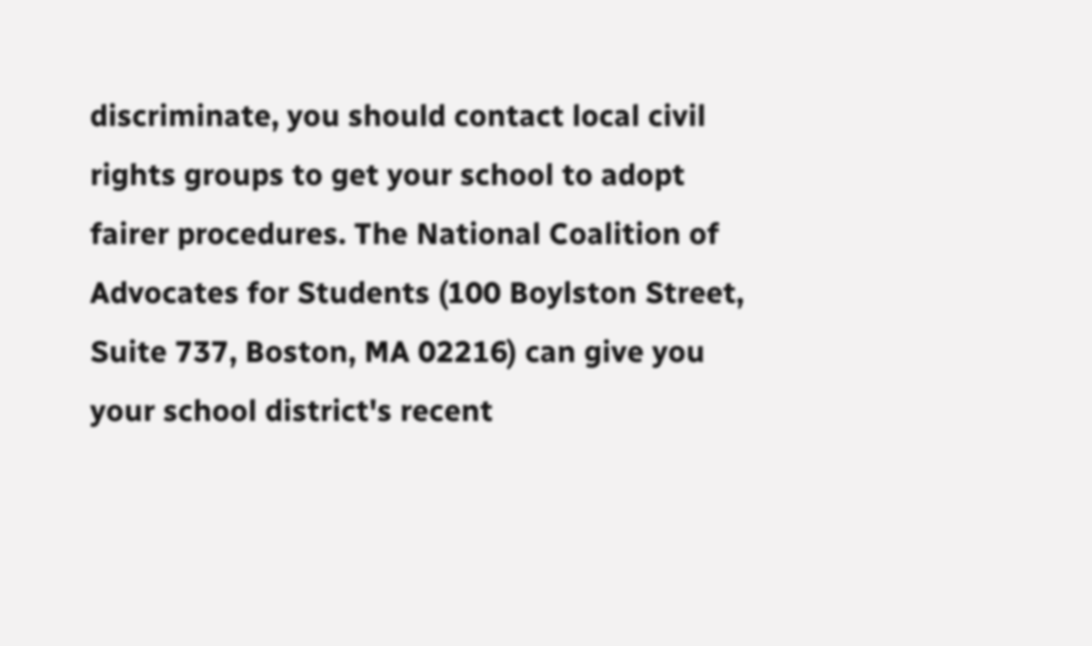discriminate, you should contact local civil rights groups to get your school to adopt fairer procedures. The National Coalition of Advocates for Students (100 Boylston Street, Suite 737, Boston, MA 02216) can give you your school district's recent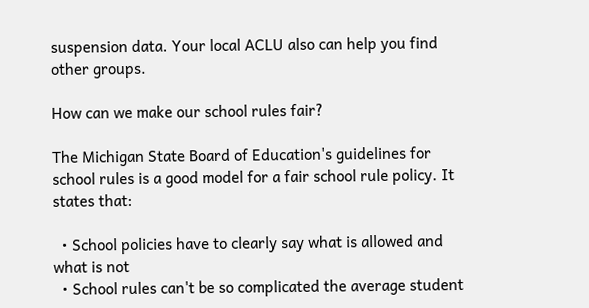suspension data. Your local ACLU also can help you find other groups.

How can we make our school rules fair?

The Michigan State Board of Education's guidelines for school rules is a good model for a fair school rule policy. It states that:

  • School policies have to clearly say what is allowed and what is not
  • School rules can't be so complicated the average student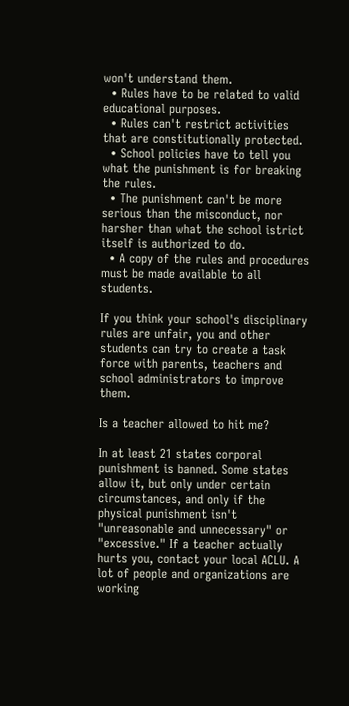won't understand them.
  • Rules have to be related to valid educational purposes.
  • Rules can't restrict activities that are constitutionally protected.
  • School policies have to tell you what the punishment is for breaking the rules.
  • The punishment can't be more serious than the misconduct, nor harsher than what the school istrict itself is authorized to do.
  • A copy of the rules and procedures must be made available to all students.

If you think your school's disciplinary rules are unfair, you and other students can try to create a task force with parents, teachers and school administrators to improve them.

Is a teacher allowed to hit me?

In at least 21 states corporal punishment is banned. Some states allow it, but only under certain circumstances, and only if the physical punishment isn't "unreasonable and unnecessary" or "excessive." If a teacher actually hurts you, contact your local ACLU. A lot of people and organizations are working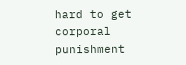hard to get corporal punishment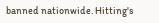banned nationwide. Hitting's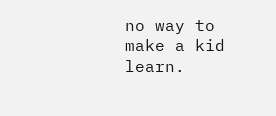no way to make a kid learn.